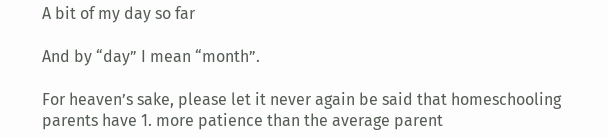A bit of my day so far

And by “day” I mean “month”.

For heaven’s sake, please let it never again be said that homeschooling parents have 1. more patience than the average parent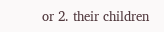or 2. their children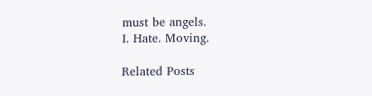must be angels.
I. Hate. Moving.

Related Posts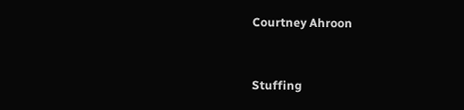Courtney Ahroon


Stuffing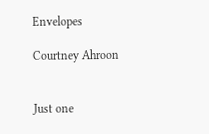Envelopes

Courtney Ahroon


Just one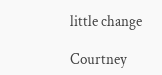little change

Courtney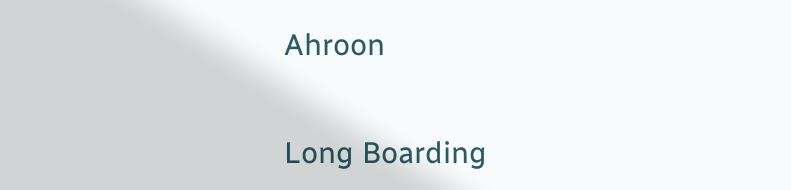Ahroon


Long Boarding